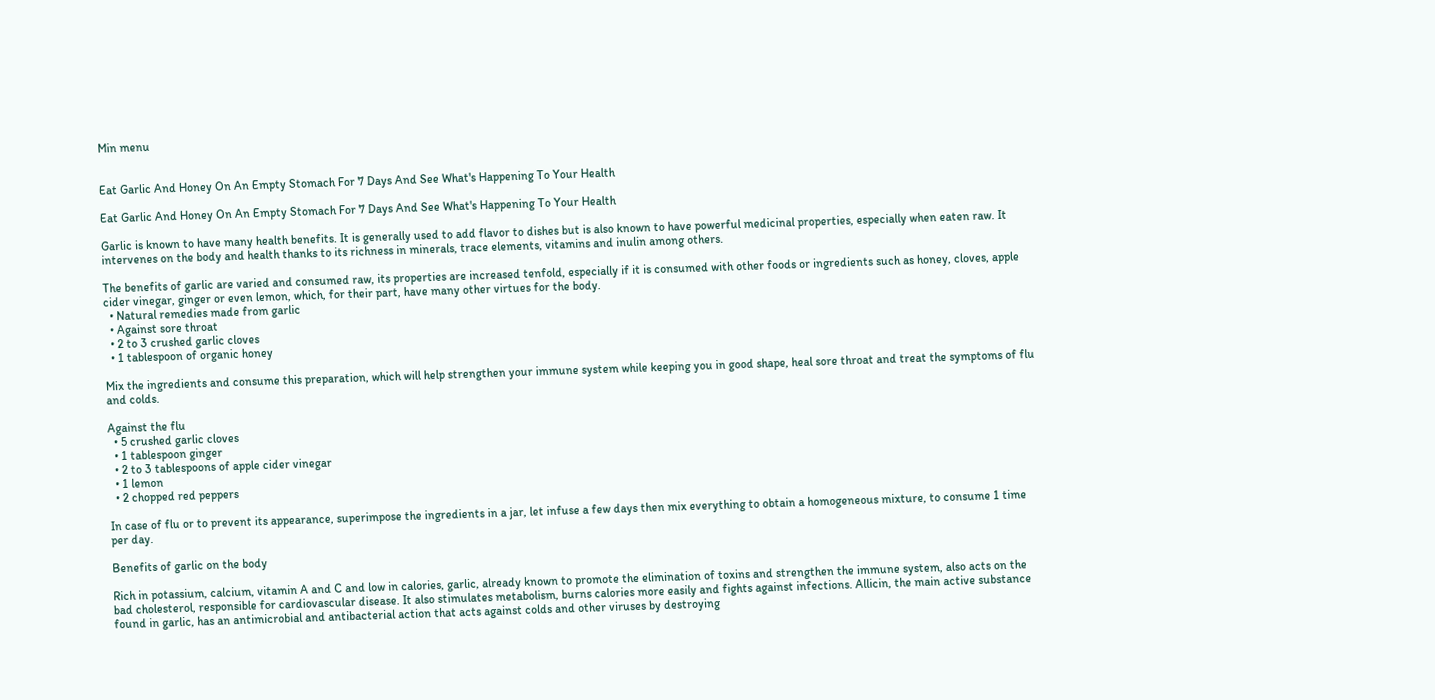Min menu


Eat Garlic And Honey On An Empty Stomach For 7 Days And See What's Happening To Your Health

Eat Garlic And Honey On An Empty Stomach For 7 Days And See What's Happening To Your Health

Garlic is known to have many health benefits. It is generally used to add flavor to dishes but is also known to have powerful medicinal properties, especially when eaten raw. It intervenes on the body and health thanks to its richness in minerals, trace elements, vitamins and inulin among others.

The benefits of garlic are varied and consumed raw, its properties are increased tenfold, especially if it is consumed with other foods or ingredients such as honey, cloves, apple cider vinegar, ginger or even lemon, which, for their part, have many other virtues for the body.
  • Natural remedies made from garlic
  • Against sore throat
  • 2 to 3 crushed garlic cloves
  • 1 tablespoon of organic honey

Mix the ingredients and consume this preparation, which will help strengthen your immune system while keeping you in good shape, heal sore throat and treat the symptoms of flu and colds.

Against the flu
  • 5 crushed garlic cloves
  • 1 tablespoon ginger
  • 2 to 3 tablespoons of apple cider vinegar
  • 1 lemon
  • 2 chopped red peppers

In case of flu or to prevent its appearance, superimpose the ingredients in a jar, let infuse a few days then mix everything to obtain a homogeneous mixture, to consume 1 time per day.

Benefits of garlic on the body

Rich in potassium, calcium, vitamin A and C and low in calories, garlic, already known to promote the elimination of toxins and strengthen the immune system, also acts on the bad cholesterol, responsible for cardiovascular disease. It also stimulates metabolism, burns calories more easily and fights against infections. Allicin, the main active substance found in garlic, has an antimicrobial and antibacterial action that acts against colds and other viruses by destroying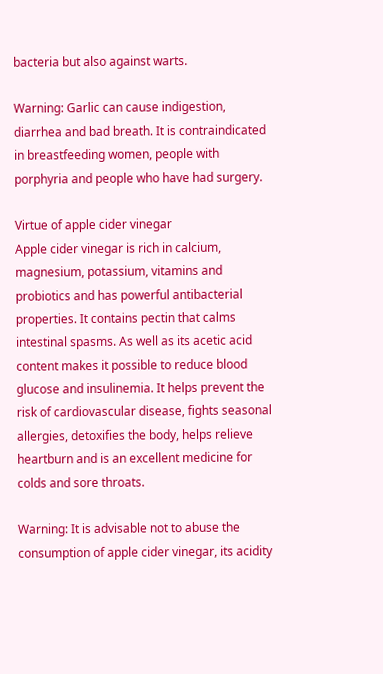bacteria but also against warts.

Warning: Garlic can cause indigestion, diarrhea and bad breath. It is contraindicated in breastfeeding women, people with porphyria and people who have had surgery.

Virtue of apple cider vinegar
Apple cider vinegar is rich in calcium, magnesium, potassium, vitamins and probiotics and has powerful antibacterial properties. It contains pectin that calms intestinal spasms. As well as its acetic acid content makes it possible to reduce blood glucose and insulinemia. It helps prevent the risk of cardiovascular disease, fights seasonal allergies, detoxifies the body, helps relieve heartburn and is an excellent medicine for colds and sore throats.

Warning: It is advisable not to abuse the consumption of apple cider vinegar, its acidity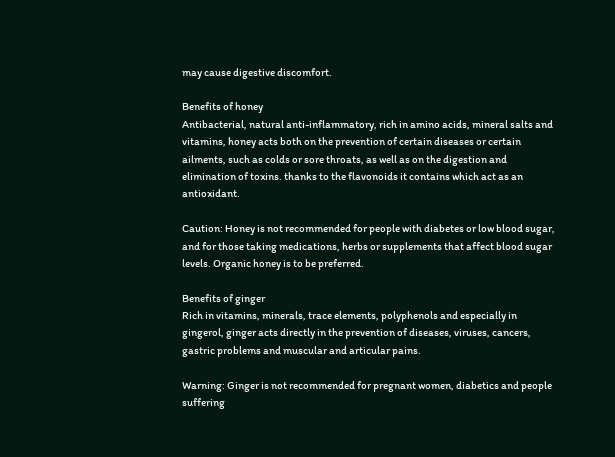may cause digestive discomfort.

Benefits of honey
Antibacterial, natural anti-inflammatory, rich in amino acids, mineral salts and vitamins, honey acts both on the prevention of certain diseases or certain ailments, such as colds or sore throats, as well as on the digestion and elimination of toxins. thanks to the flavonoids it contains which act as an antioxidant.

Caution: Honey is not recommended for people with diabetes or low blood sugar, and for those taking medications, herbs or supplements that affect blood sugar levels. Organic honey is to be preferred.

Benefits of ginger
Rich in vitamins, minerals, trace elements, polyphenols and especially in gingerol, ginger acts directly in the prevention of diseases, viruses, cancers, gastric problems and muscular and articular pains.

Warning: Ginger is not recommended for pregnant women, diabetics and people suffering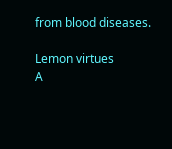from blood diseases.

Lemon virtues
A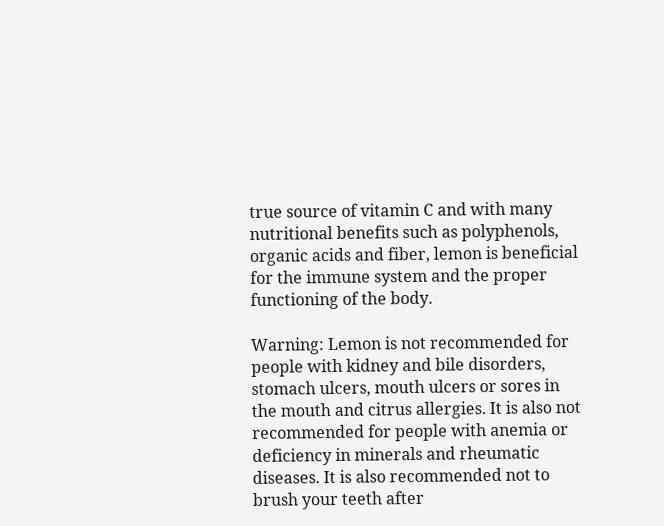true source of vitamin C and with many nutritional benefits such as polyphenols, organic acids and fiber, lemon is beneficial for the immune system and the proper functioning of the body.

Warning: Lemon is not recommended for people with kidney and bile disorders, stomach ulcers, mouth ulcers or sores in the mouth and citrus allergies. It is also not recommended for people with anemia or deficiency in minerals and rheumatic diseases. It is also recommended not to brush your teeth after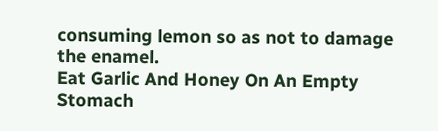consuming lemon so as not to damage the enamel.
Eat Garlic And Honey On An Empty Stomach